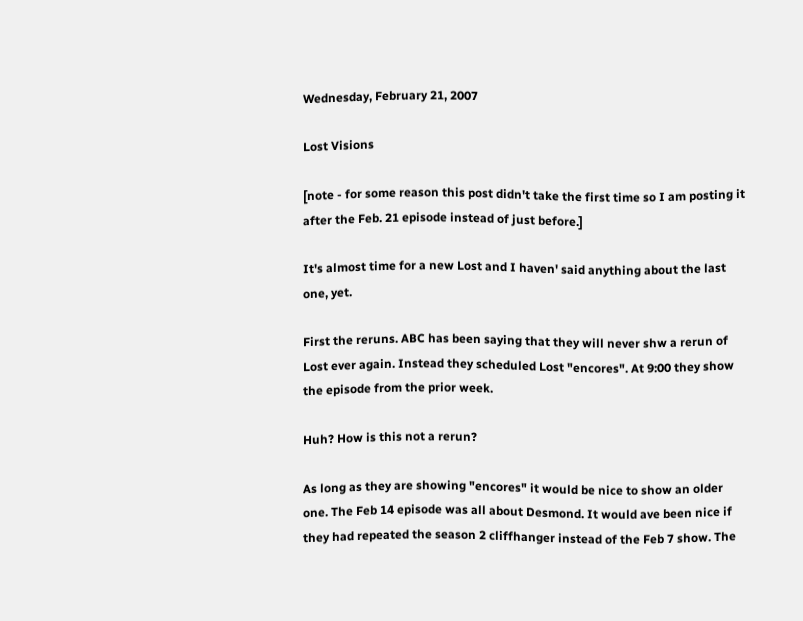Wednesday, February 21, 2007

Lost Visions

[note - for some reason this post didn't take the first time so I am posting it after the Feb. 21 episode instead of just before.]

It's almost time for a new Lost and I haven' said anything about the last one, yet.

First the reruns. ABC has been saying that they will never shw a rerun of Lost ever again. Instead they scheduled Lost "encores". At 9:00 they show the episode from the prior week.

Huh? How is this not a rerun?

As long as they are showing "encores" it would be nice to show an older one. The Feb 14 episode was all about Desmond. It would ave been nice if they had repeated the season 2 cliffhanger instead of the Feb 7 show. The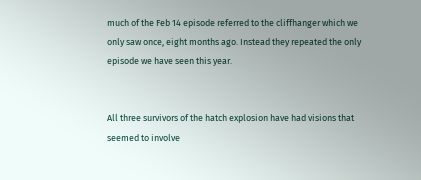much of the Feb 14 episode referred to the cliffhanger which we only saw once, eight months ago. Instead they repeated the only episode we have seen this year.


All three survivors of the hatch explosion have had visions that seemed to involve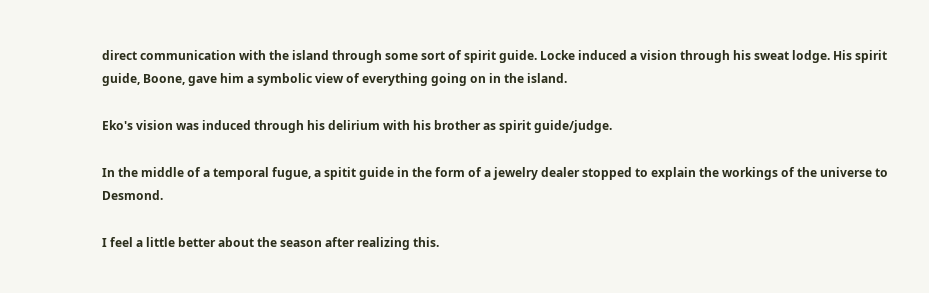direct communication with the island through some sort of spirit guide. Locke induced a vision through his sweat lodge. His spirit guide, Boone, gave him a symbolic view of everything going on in the island.

Eko's vision was induced through his delirium with his brother as spirit guide/judge.

In the middle of a temporal fugue, a spitit guide in the form of a jewelry dealer stopped to explain the workings of the universe to Desmond.

I feel a little better about the season after realizing this.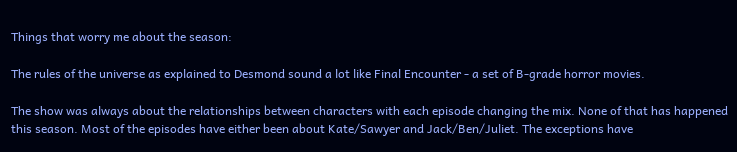Things that worry me about the season:

The rules of the universe as explained to Desmond sound a lot like Final Encounter - a set of B-grade horror movies.

The show was always about the relationships between characters with each episode changing the mix. None of that has happened this season. Most of the episodes have either been about Kate/Sawyer and Jack/Ben/Juliet. The exceptions have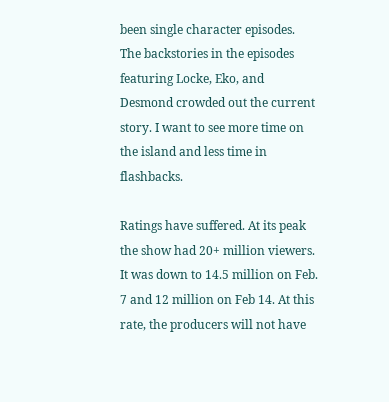been single character episodes. The backstories in the episodes featuring Locke, Eko, and Desmond crowded out the current story. I want to see more time on the island and less time in flashbacks.

Ratings have suffered. At its peak the show had 20+ million viewers. It was down to 14.5 million on Feb. 7 and 12 million on Feb 14. At this rate, the producers will not have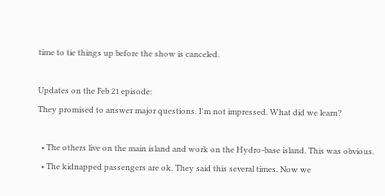time to tie things up before the show is canceled.

Updates on the Feb 21 episode:
They promised to answer major questions. I'm not impressed. What did we learn?

  • The others live on the main island and work on the Hydro-base island. This was obvious.
  • The kidnapped passengers are ok. They said this several times. Now we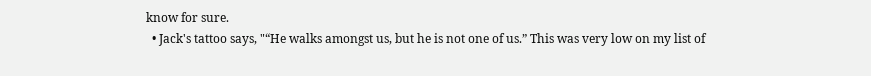know for sure.
  • Jack's tattoo says, "“He walks amongst us, but he is not one of us.” This was very low on my list of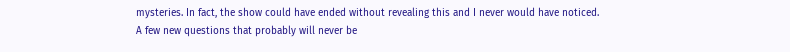mysteries. In fact, the show could have ended without revealing this and I never would have noticed.
A few new questions that probably will never be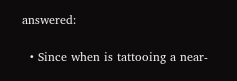answered:

  • Since when is tattooing a near-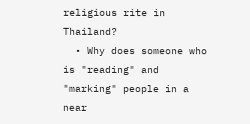religious rite in Thailand?
  • Why does someone who is "reading" and "marking" people in a near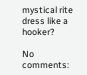mystical rite dress like a hooker?

No comments: